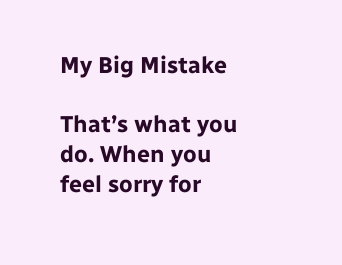My Big Mistake

That’s what you do. When you feel sorry for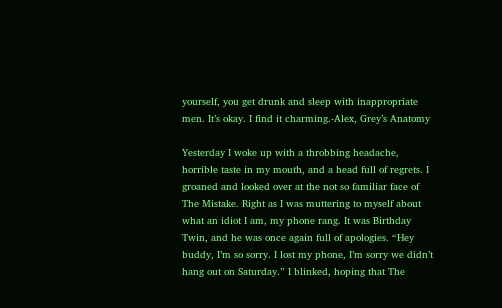yourself, you get drunk and sleep with inappropriate men. It’s okay. I find it charming.-Alex, Grey’s Anatomy

Yesterday I woke up with a throbbing headache, horrible taste in my mouth, and a head full of regrets. I groaned and looked over at the not so familiar face of The Mistake. Right as I was muttering to myself about what an idiot I am, my phone rang. It was Birthday Twin, and he was once again full of apologies. “Hey buddy, I’m so sorry. I lost my phone, I’m sorry we didn’t hang out on Saturday.” I blinked, hoping that The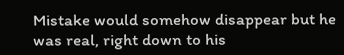Mistake would somehow disappear but he was real, right down to his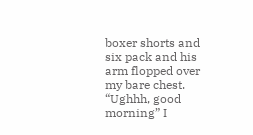boxer shorts and six pack and his arm flopped over my bare chest. “Ughhh, good morning” I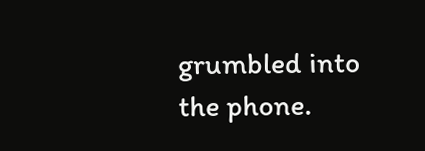grumbled into the phone.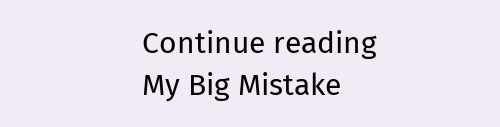Continue reading My Big Mistake